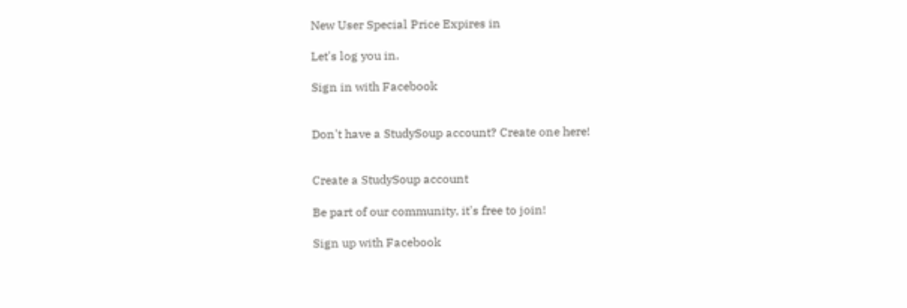New User Special Price Expires in

Let's log you in.

Sign in with Facebook


Don't have a StudySoup account? Create one here!


Create a StudySoup account

Be part of our community, it's free to join!

Sign up with Facebook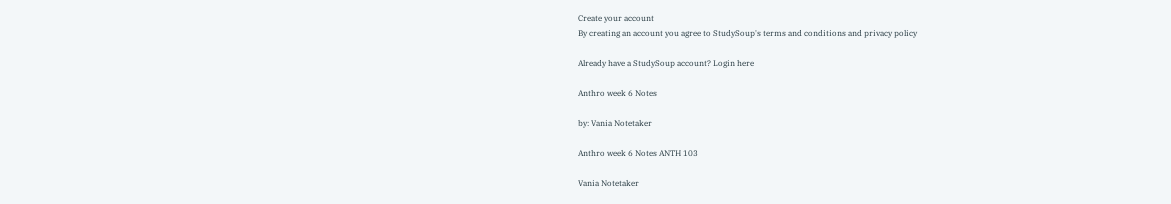Create your account
By creating an account you agree to StudySoup's terms and conditions and privacy policy

Already have a StudySoup account? Login here

Anthro week 6 Notes

by: Vania Notetaker

Anthro week 6 Notes ANTH 103

Vania Notetaker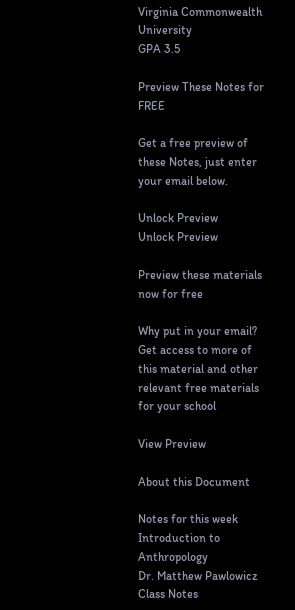Virginia Commonwealth University
GPA 3.5

Preview These Notes for FREE

Get a free preview of these Notes, just enter your email below.

Unlock Preview
Unlock Preview

Preview these materials now for free

Why put in your email? Get access to more of this material and other relevant free materials for your school

View Preview

About this Document

Notes for this week
Introduction to Anthropology
Dr. Matthew Pawlowicz
Class Notes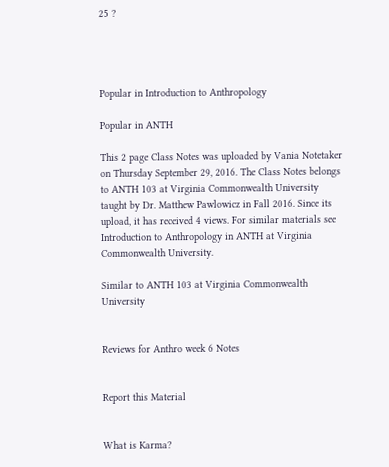25 ?




Popular in Introduction to Anthropology

Popular in ANTH

This 2 page Class Notes was uploaded by Vania Notetaker on Thursday September 29, 2016. The Class Notes belongs to ANTH 103 at Virginia Commonwealth University taught by Dr. Matthew Pawlowicz in Fall 2016. Since its upload, it has received 4 views. For similar materials see Introduction to Anthropology in ANTH at Virginia Commonwealth University.

Similar to ANTH 103 at Virginia Commonwealth University


Reviews for Anthro week 6 Notes


Report this Material


What is Karma?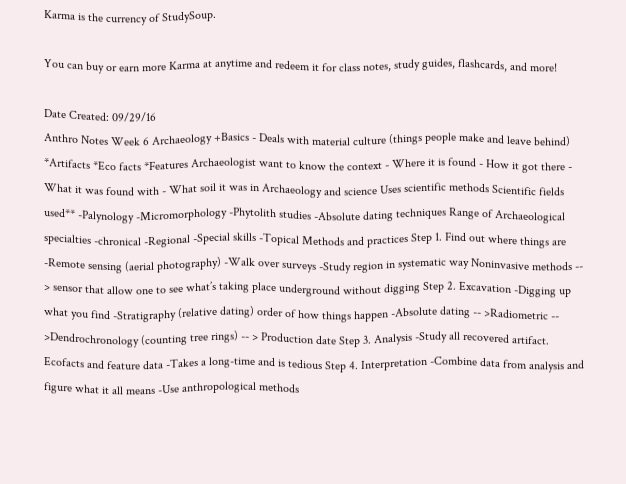Karma is the currency of StudySoup.

You can buy or earn more Karma at anytime and redeem it for class notes, study guides, flashcards, and more!

Date Created: 09/29/16
Anthro Notes Week 6 Archaeology +Basics - Deals with material culture (things people make and leave behind) *Artifacts *Eco facts *Features Archaeologist want to know the context - Where it is found - How it got there - What it was found with - What soil it was in Archaeology and science Uses scientific methods Scientific fields used** -Palynology -Micromorphology -Phytolith studies -Absolute dating techniques Range of Archaeological specialties -chronical -Regional -Special skills -Topical Methods and practices Step 1. Find out where things are -Remote sensing (aerial photography) -Walk over surveys -Study region in systematic way Noninvasive methods -- > sensor that allow one to see what’s taking place underground without digging Step 2. Excavation -Digging up what you find -Stratigraphy (relative dating) order of how things happen -Absolute dating -- >Radiometric -- >Dendrochronology (counting tree rings) -- > Production date Step 3. Analysis -Study all recovered artifact. Ecofacts and feature data -Takes a long-time and is tedious Step 4. Interpretation -Combine data from analysis and figure what it all means -Use anthropological methods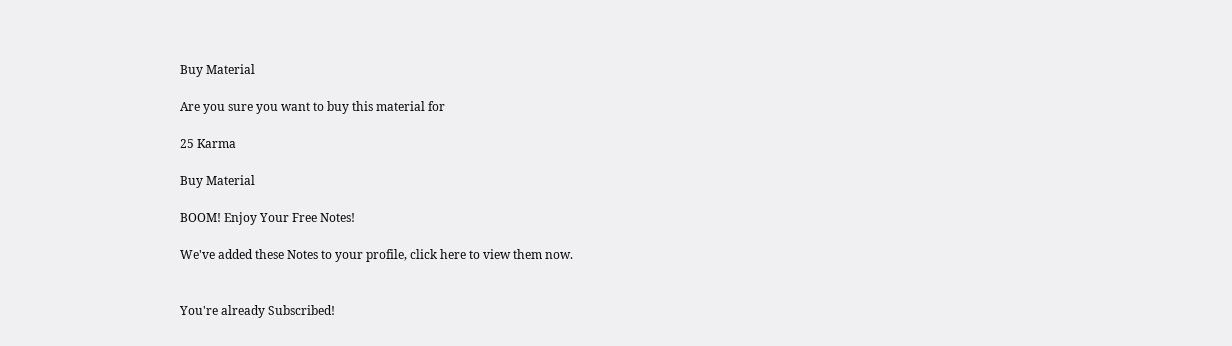Buy Material

Are you sure you want to buy this material for

25 Karma

Buy Material

BOOM! Enjoy Your Free Notes!

We've added these Notes to your profile, click here to view them now.


You're already Subscribed!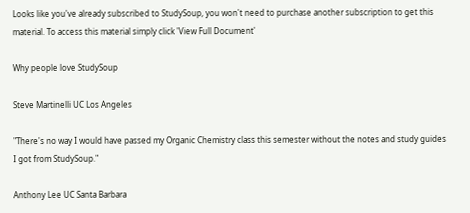Looks like you've already subscribed to StudySoup, you won't need to purchase another subscription to get this material. To access this material simply click 'View Full Document'

Why people love StudySoup

Steve Martinelli UC Los Angeles

"There's no way I would have passed my Organic Chemistry class this semester without the notes and study guides I got from StudySoup."

Anthony Lee UC Santa Barbara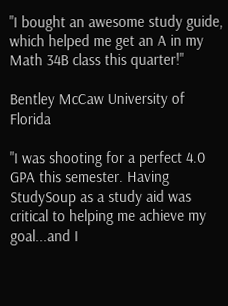"I bought an awesome study guide, which helped me get an A in my Math 34B class this quarter!"

Bentley McCaw University of Florida

"I was shooting for a perfect 4.0 GPA this semester. Having StudySoup as a study aid was critical to helping me achieve my goal...and I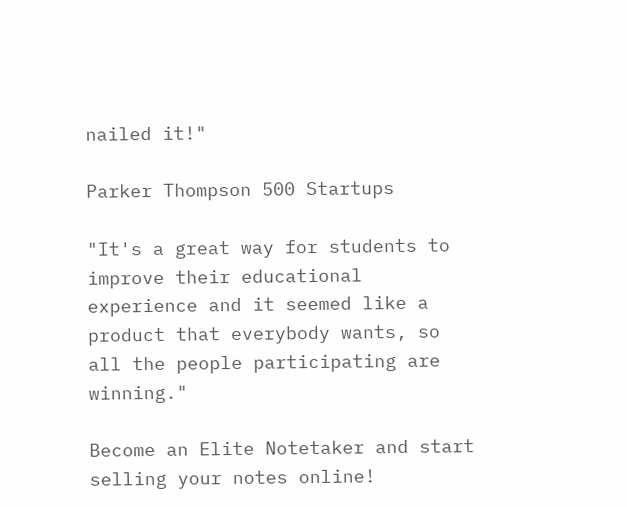nailed it!"

Parker Thompson 500 Startups

"It's a great way for students to improve their educational experience and it seemed like a product that everybody wants, so all the people participating are winning."

Become an Elite Notetaker and start selling your notes online!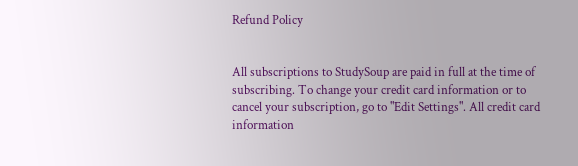Refund Policy


All subscriptions to StudySoup are paid in full at the time of subscribing. To change your credit card information or to cancel your subscription, go to "Edit Settings". All credit card information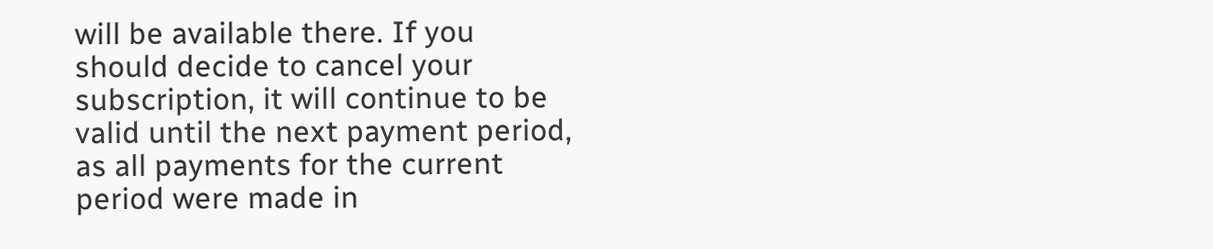will be available there. If you should decide to cancel your subscription, it will continue to be valid until the next payment period, as all payments for the current period were made in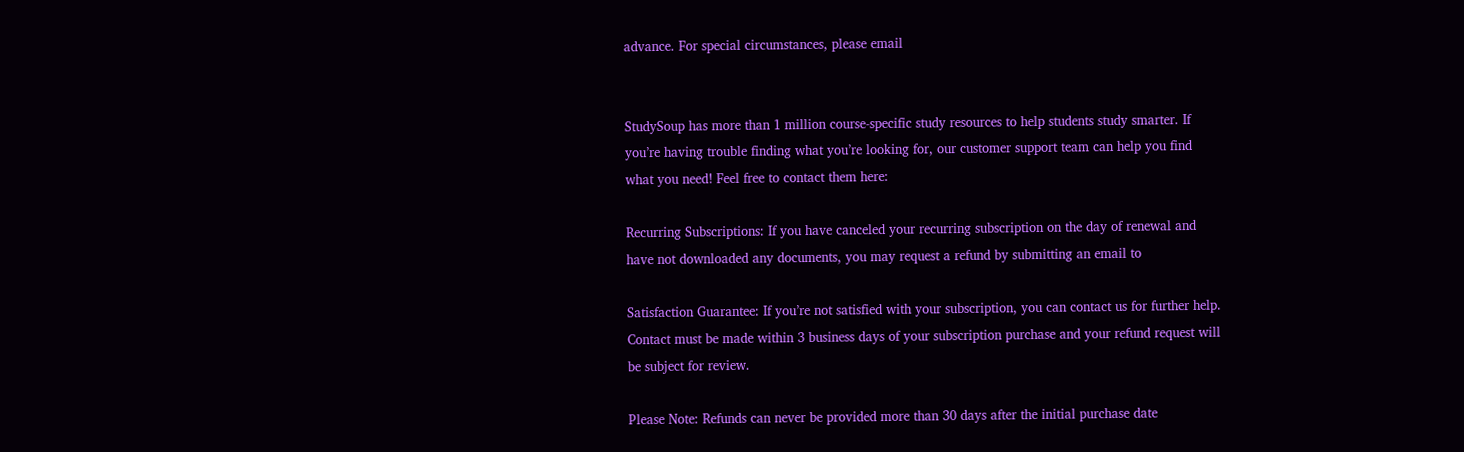advance. For special circumstances, please email


StudySoup has more than 1 million course-specific study resources to help students study smarter. If you’re having trouble finding what you’re looking for, our customer support team can help you find what you need! Feel free to contact them here:

Recurring Subscriptions: If you have canceled your recurring subscription on the day of renewal and have not downloaded any documents, you may request a refund by submitting an email to

Satisfaction Guarantee: If you’re not satisfied with your subscription, you can contact us for further help. Contact must be made within 3 business days of your subscription purchase and your refund request will be subject for review.

Please Note: Refunds can never be provided more than 30 days after the initial purchase date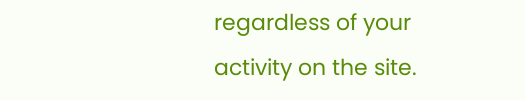regardless of your activity on the site.